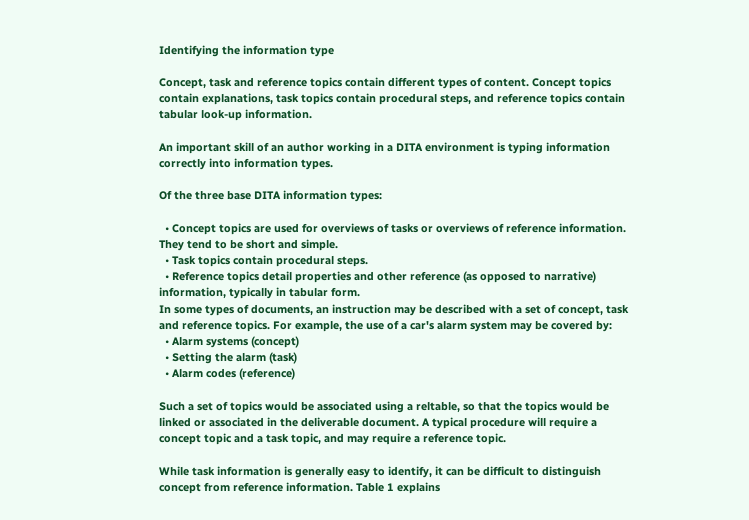Identifying the information type

Concept, task and reference topics contain different types of content. Concept topics contain explanations, task topics contain procedural steps, and reference topics contain tabular look-up information.

An important skill of an author working in a DITA environment is typing information correctly into information types.

Of the three base DITA information types:

  • Concept topics are used for overviews of tasks or overviews of reference information. They tend to be short and simple.
  • Task topics contain procedural steps.
  • Reference topics detail properties and other reference (as opposed to narrative) information, typically in tabular form.
In some types of documents, an instruction may be described with a set of concept, task and reference topics. For example, the use of a car's alarm system may be covered by:
  • Alarm systems (concept)
  • Setting the alarm (task)
  • Alarm codes (reference)

Such a set of topics would be associated using a reltable, so that the topics would be linked or associated in the deliverable document. A typical procedure will require a concept topic and a task topic, and may require a reference topic.

While task information is generally easy to identify, it can be difficult to distinguish concept from reference information. Table 1 explains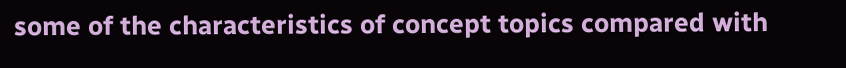some of the characteristics of concept topics compared with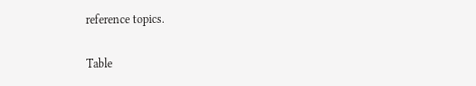reference topics.

Table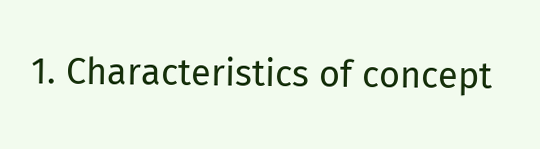1. Characteristics of concept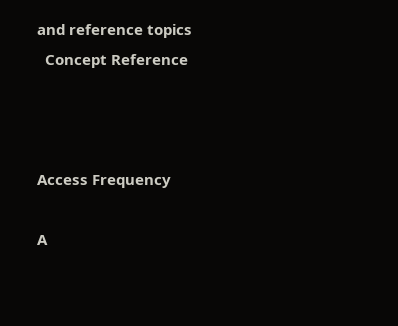and reference topics
  Concept Reference



Access Frequency

A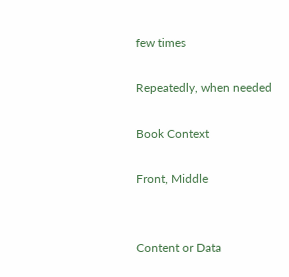few times

Repeatedly, when needed

Book Context

Front, Middle


Content or Data